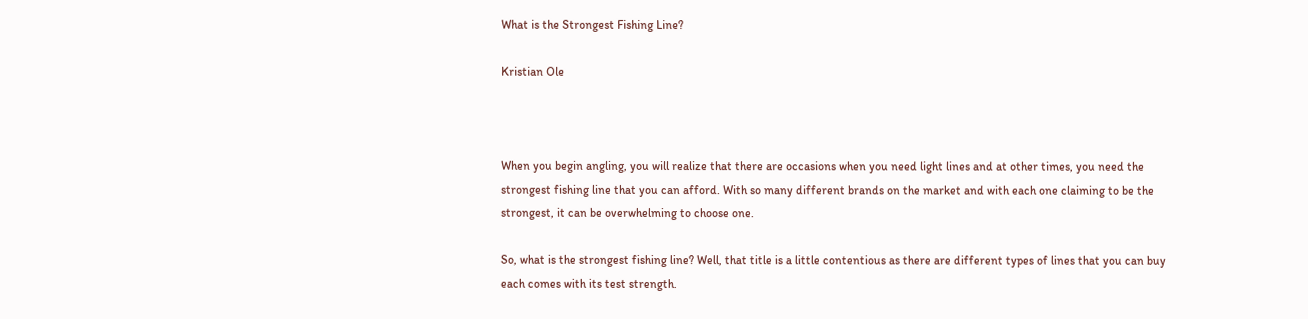What is the Strongest Fishing Line?

Kristian Ole



When you begin angling, you will realize that there are occasions when you need light lines and at other times, you need the strongest fishing line that you can afford. With so many different brands on the market and with each one claiming to be the strongest, it can be overwhelming to choose one.

So, what is the strongest fishing line? Well, that title is a little contentious as there are different types of lines that you can buy each comes with its test strength.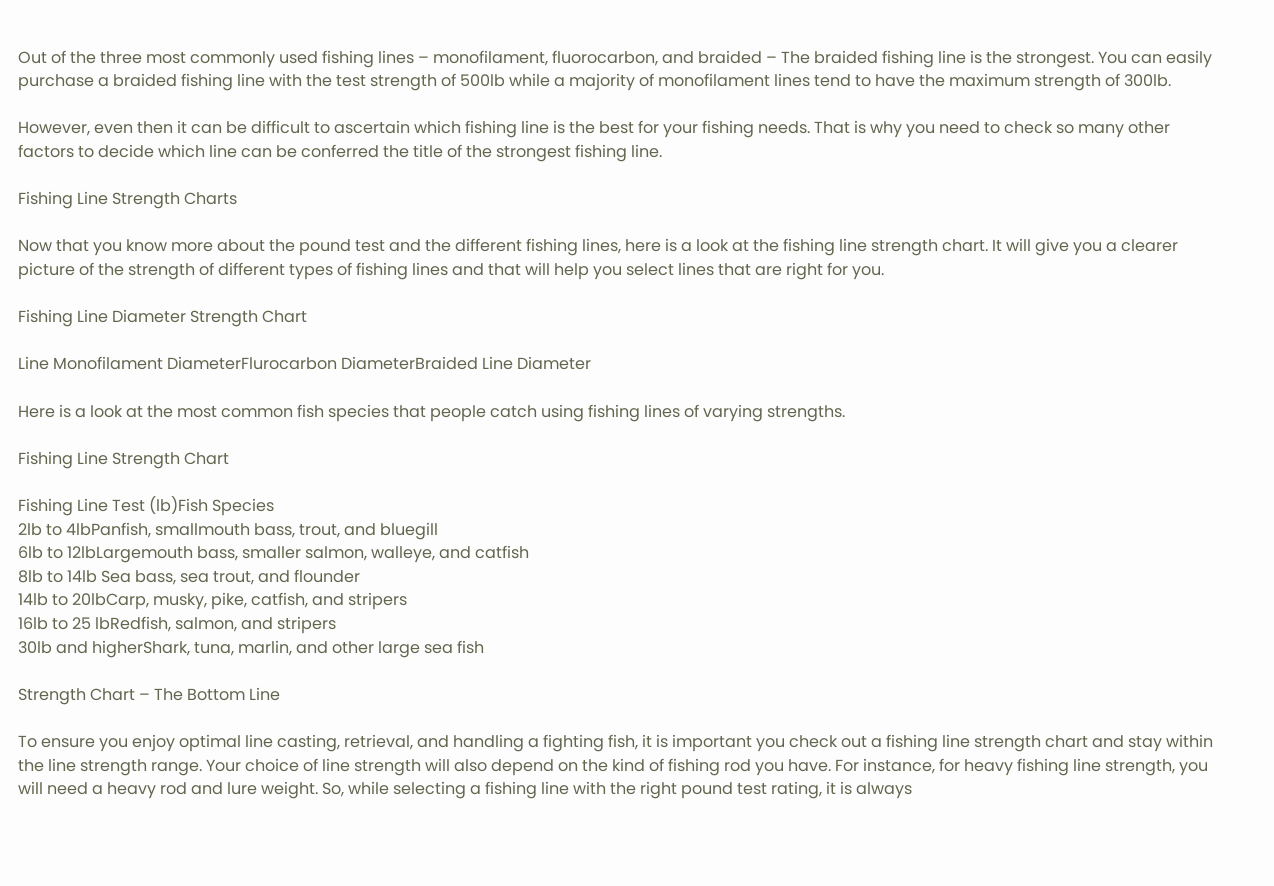Out of the three most commonly used fishing lines – monofilament, fluorocarbon, and braided – The braided fishing line is the strongest. You can easily purchase a braided fishing line with the test strength of 500lb while a majority of monofilament lines tend to have the maximum strength of 300lb.

However, even then it can be difficult to ascertain which fishing line is the best for your fishing needs. That is why you need to check so many other factors to decide which line can be conferred the title of the strongest fishing line.

Fishing Line Strength Charts

Now that you know more about the pound test and the different fishing lines, here is a look at the fishing line strength chart. It will give you a clearer picture of the strength of different types of fishing lines and that will help you select lines that are right for you.

Fishing Line Diameter Strength Chart

Line Monofilament DiameterFlurocarbon DiameterBraided Line Diameter

Here is a look at the most common fish species that people catch using fishing lines of varying strengths.

Fishing Line Strength Chart

Fishing Line Test (lb)Fish Species
2lb to 4lbPanfish, smallmouth bass, trout, and bluegill
6lb to 12lbLargemouth bass, smaller salmon, walleye, and catfish
8lb to 14lb Sea bass, sea trout, and flounder
14lb to 20lbCarp, musky, pike, catfish, and stripers
16lb to 25 lbRedfish, salmon, and stripers
30lb and higherShark, tuna, marlin, and other large sea fish

Strength Chart – The Bottom Line

To ensure you enjoy optimal line casting, retrieval, and handling a fighting fish, it is important you check out a fishing line strength chart and stay within the line strength range. Your choice of line strength will also depend on the kind of fishing rod you have. For instance, for heavy fishing line strength, you will need a heavy rod and lure weight. So, while selecting a fishing line with the right pound test rating, it is always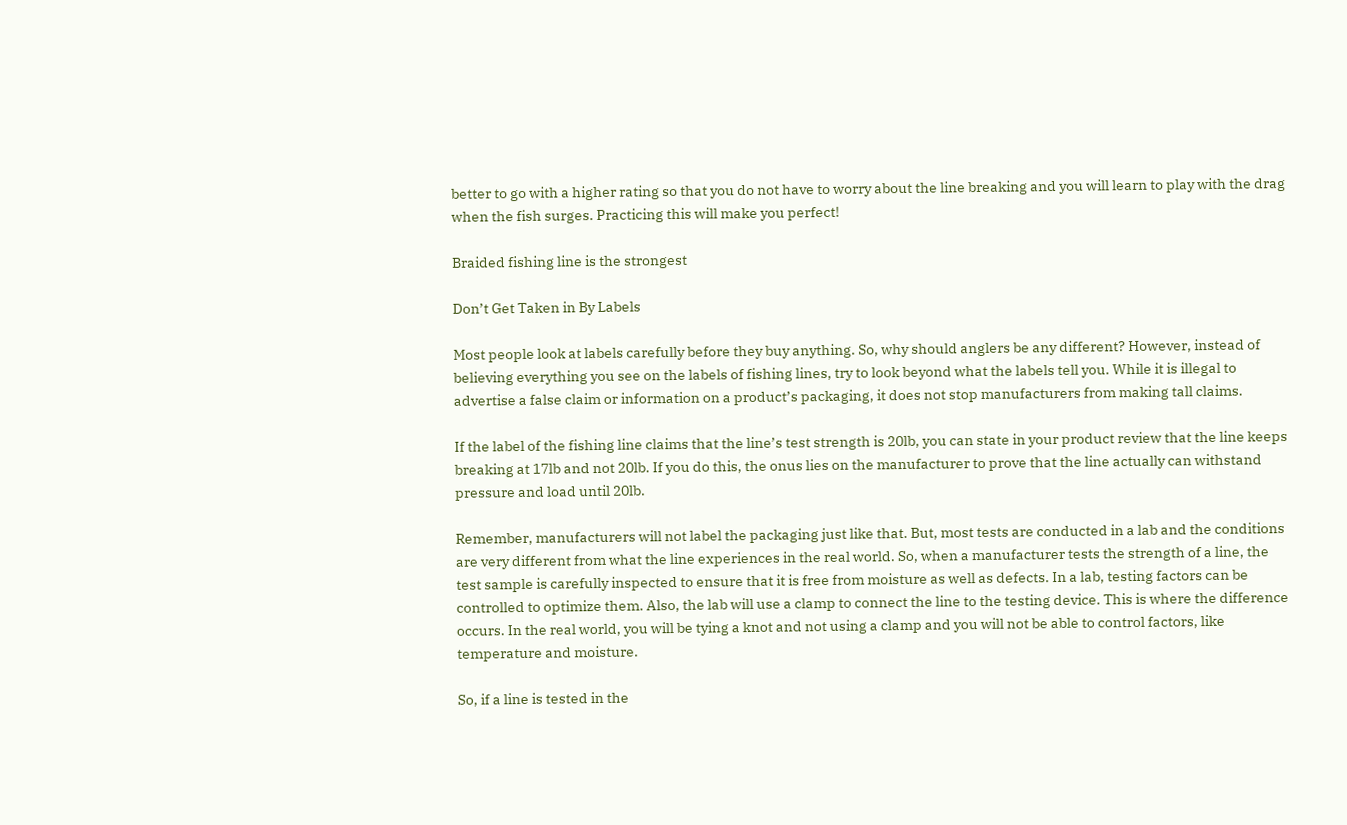better to go with a higher rating so that you do not have to worry about the line breaking and you will learn to play with the drag when the fish surges. Practicing this will make you perfect!

Braided fishing line is the strongest

Don’t Get Taken in By Labels

Most people look at labels carefully before they buy anything. So, why should anglers be any different? However, instead of believing everything you see on the labels of fishing lines, try to look beyond what the labels tell you. While it is illegal to advertise a false claim or information on a product’s packaging, it does not stop manufacturers from making tall claims.

If the label of the fishing line claims that the line’s test strength is 20lb, you can state in your product review that the line keeps breaking at 17lb and not 20lb. If you do this, the onus lies on the manufacturer to prove that the line actually can withstand pressure and load until 20lb.

Remember, manufacturers will not label the packaging just like that. But, most tests are conducted in a lab and the conditions are very different from what the line experiences in the real world. So, when a manufacturer tests the strength of a line, the test sample is carefully inspected to ensure that it is free from moisture as well as defects. In a lab, testing factors can be controlled to optimize them. Also, the lab will use a clamp to connect the line to the testing device. This is where the difference occurs. In the real world, you will be tying a knot and not using a clamp and you will not be able to control factors, like temperature and moisture.

So, if a line is tested in the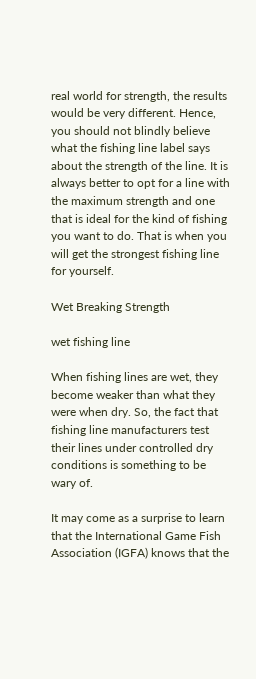real world for strength, the results would be very different. Hence, you should not blindly believe what the fishing line label says about the strength of the line. It is always better to opt for a line with the maximum strength and one that is ideal for the kind of fishing you want to do. That is when you will get the strongest fishing line for yourself.

Wet Breaking Strength

wet fishing line

When fishing lines are wet, they become weaker than what they were when dry. So, the fact that fishing line manufacturers test their lines under controlled dry conditions is something to be wary of.

It may come as a surprise to learn that the International Game Fish Association (IGFA) knows that the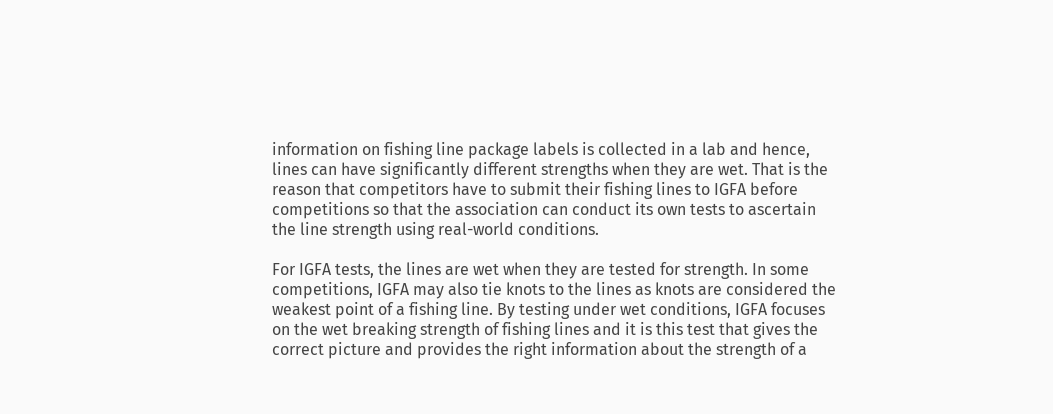information on fishing line package labels is collected in a lab and hence, lines can have significantly different strengths when they are wet. That is the reason that competitors have to submit their fishing lines to IGFA before competitions so that the association can conduct its own tests to ascertain the line strength using real-world conditions.

For IGFA tests, the lines are wet when they are tested for strength. In some competitions, IGFA may also tie knots to the lines as knots are considered the weakest point of a fishing line. By testing under wet conditions, IGFA focuses on the wet breaking strength of fishing lines and it is this test that gives the correct picture and provides the right information about the strength of a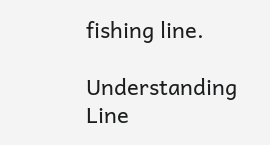fishing line.

Understanding Line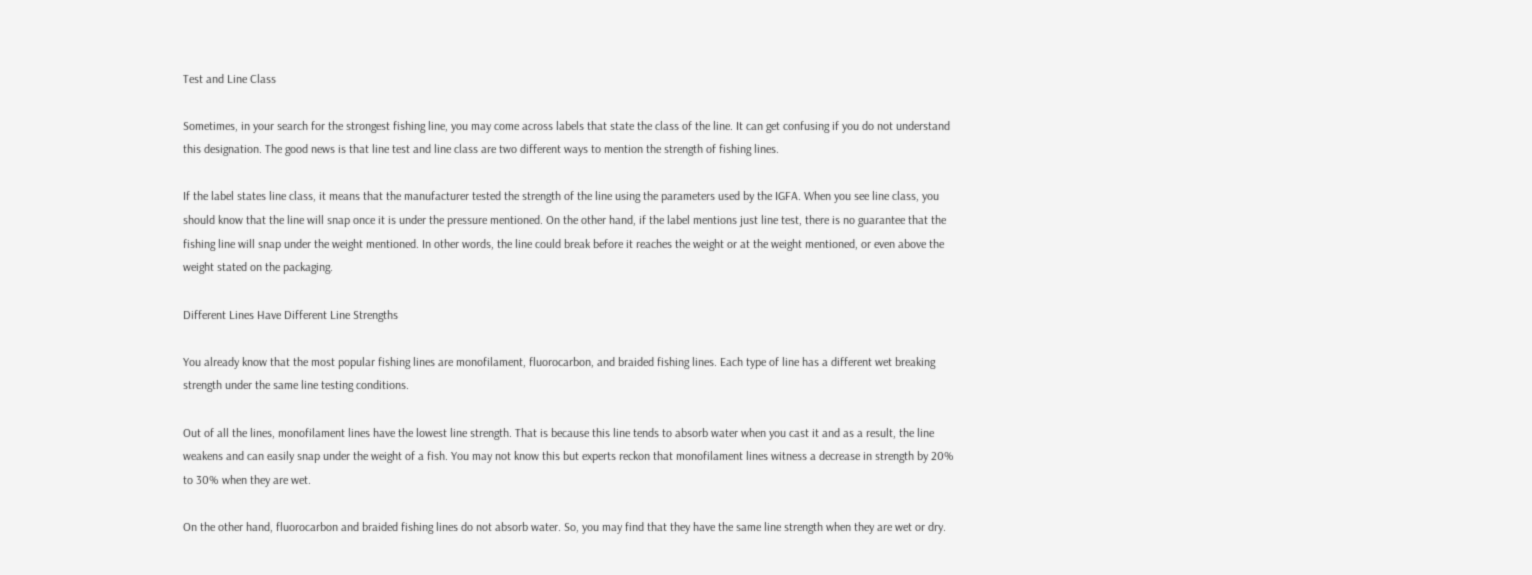Test and Line Class

Sometimes, in your search for the strongest fishing line, you may come across labels that state the class of the line. It can get confusing if you do not understand this designation. The good news is that line test and line class are two different ways to mention the strength of fishing lines.

If the label states line class, it means that the manufacturer tested the strength of the line using the parameters used by the IGFA. When you see line class, you should know that the line will snap once it is under the pressure mentioned. On the other hand, if the label mentions just line test, there is no guarantee that the fishing line will snap under the weight mentioned. In other words, the line could break before it reaches the weight or at the weight mentioned, or even above the weight stated on the packaging.

Different Lines Have Different Line Strengths

You already know that the most popular fishing lines are monofilament, fluorocarbon, and braided fishing lines. Each type of line has a different wet breaking strength under the same line testing conditions.

Out of all the lines, monofilament lines have the lowest line strength. That is because this line tends to absorb water when you cast it and as a result, the line weakens and can easily snap under the weight of a fish. You may not know this but experts reckon that monofilament lines witness a decrease in strength by 20% to 30% when they are wet.

On the other hand, fluorocarbon and braided fishing lines do not absorb water. So, you may find that they have the same line strength when they are wet or dry.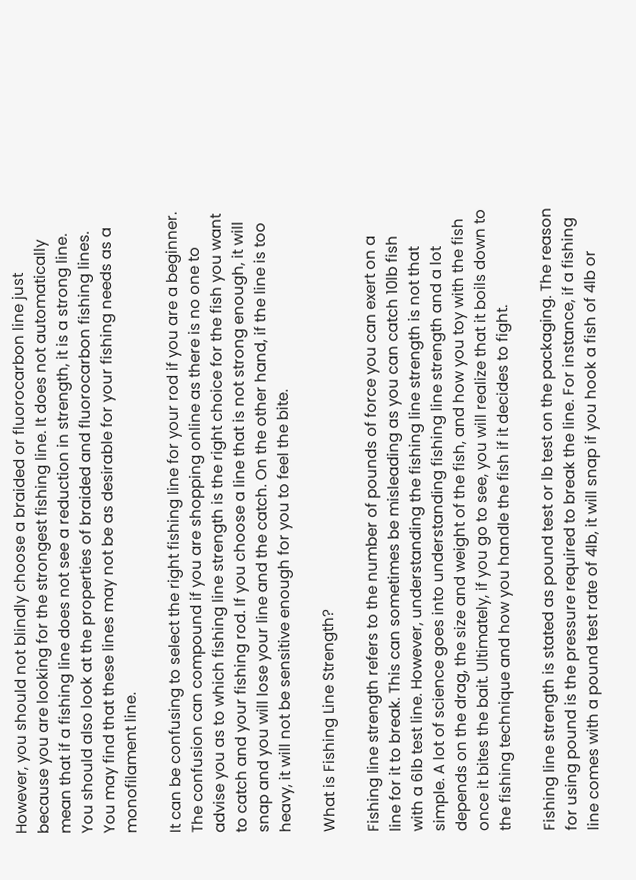However, you should not blindly choose a braided or fluorocarbon line just because you are looking for the strongest fishing line. It does not automatically mean that if a fishing line does not see a reduction in strength, it is a strong line. You should also look at the properties of braided and fluorocarbon fishing lines. You may find that these lines may not be as desirable for your fishing needs as a monofilament line.

It can be confusing to select the right fishing line for your rod if you are a beginner. The confusion can compound if you are shopping online as there is no one to advise you as to which fishing line strength is the right choice for the fish you want to catch and your fishing rod. If you choose a line that is not strong enough, it will snap and you will lose your line and the catch. On the other hand, if the line is too heavy, it will not be sensitive enough for you to feel the bite.

What is Fishing Line Strength?

Fishing line strength refers to the number of pounds of force you can exert on a line for it to break. This can sometimes be misleading as you can catch 10lb fish with a 6lb test line. However, understanding the fishing line strength is not that simple. A lot of science goes into understanding fishing line strength and a lot depends on the drag, the size and weight of the fish, and how you toy with the fish once it bites the bait. Ultimately, if you go to see, you will realize that it boils down to the fishing technique and how you handle the fish if it decides to fight.

Fishing line strength is stated as pound test or lb test on the packaging. The reason for using pound is the pressure required to break the line. For instance, if a fishing line comes with a pound test rate of 4lb, it will snap if you hook a fish of 4lb or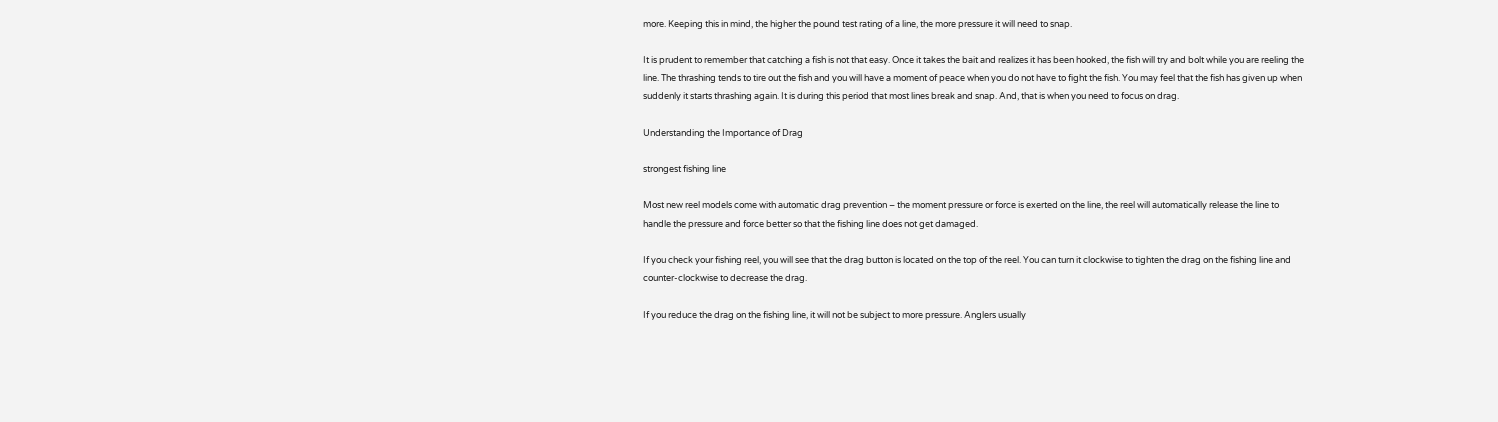more. Keeping this in mind, the higher the pound test rating of a line, the more pressure it will need to snap.

It is prudent to remember that catching a fish is not that easy. Once it takes the bait and realizes it has been hooked, the fish will try and bolt while you are reeling the line. The thrashing tends to tire out the fish and you will have a moment of peace when you do not have to fight the fish. You may feel that the fish has given up when suddenly it starts thrashing again. It is during this period that most lines break and snap. And, that is when you need to focus on drag.

Understanding the Importance of Drag

strongest fishing line

Most new reel models come with automatic drag prevention – the moment pressure or force is exerted on the line, the reel will automatically release the line to handle the pressure and force better so that the fishing line does not get damaged.

If you check your fishing reel, you will see that the drag button is located on the top of the reel. You can turn it clockwise to tighten the drag on the fishing line and counter-clockwise to decrease the drag.

If you reduce the drag on the fishing line, it will not be subject to more pressure. Anglers usually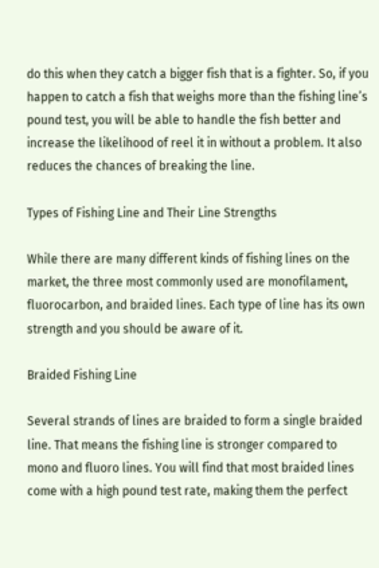do this when they catch a bigger fish that is a fighter. So, if you happen to catch a fish that weighs more than the fishing line’s pound test, you will be able to handle the fish better and increase the likelihood of reel it in without a problem. It also reduces the chances of breaking the line.

Types of Fishing Line and Their Line Strengths

While there are many different kinds of fishing lines on the market, the three most commonly used are monofilament, fluorocarbon, and braided lines. Each type of line has its own strength and you should be aware of it.

Braided Fishing Line

Several strands of lines are braided to form a single braided line. That means the fishing line is stronger compared to mono and fluoro lines. You will find that most braided lines come with a high pound test rate, making them the perfect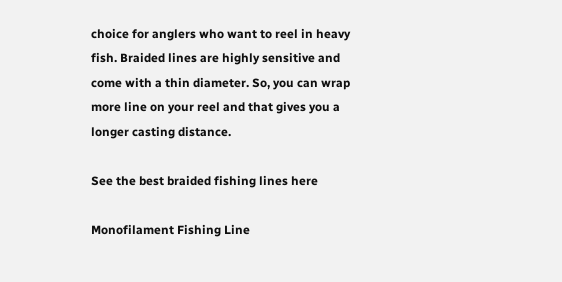choice for anglers who want to reel in heavy fish. Braided lines are highly sensitive and come with a thin diameter. So, you can wrap more line on your reel and that gives you a longer casting distance.

See the best braided fishing lines here

Monofilament Fishing Line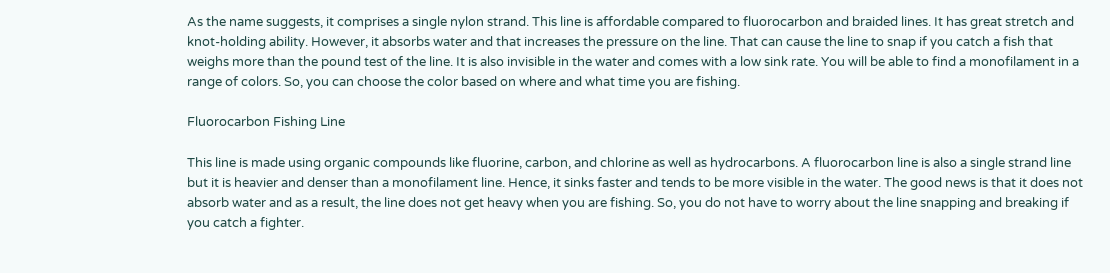As the name suggests, it comprises a single nylon strand. This line is affordable compared to fluorocarbon and braided lines. It has great stretch and knot-holding ability. However, it absorbs water and that increases the pressure on the line. That can cause the line to snap if you catch a fish that weighs more than the pound test of the line. It is also invisible in the water and comes with a low sink rate. You will be able to find a monofilament in a range of colors. So, you can choose the color based on where and what time you are fishing.

Fluorocarbon Fishing Line

This line is made using organic compounds like fluorine, carbon, and chlorine as well as hydrocarbons. A fluorocarbon line is also a single strand line but it is heavier and denser than a monofilament line. Hence, it sinks faster and tends to be more visible in the water. The good news is that it does not absorb water and as a result, the line does not get heavy when you are fishing. So, you do not have to worry about the line snapping and breaking if you catch a fighter.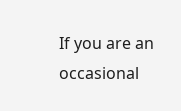If you are an occasional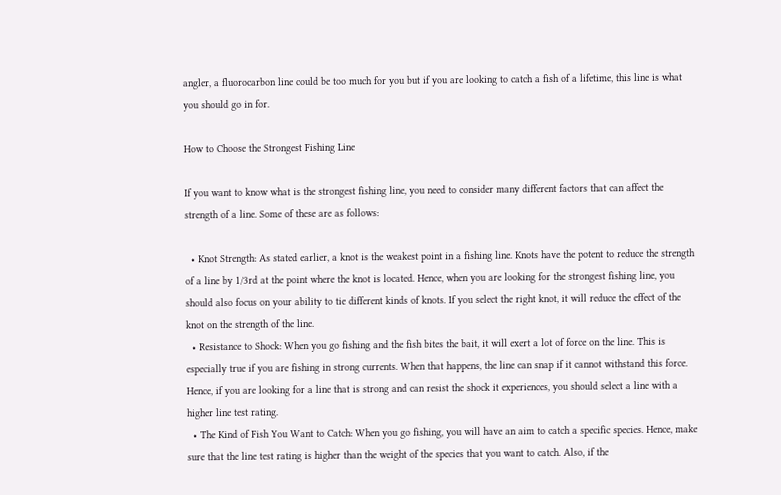angler, a fluorocarbon line could be too much for you but if you are looking to catch a fish of a lifetime, this line is what you should go in for.

How to Choose the Strongest Fishing Line

If you want to know what is the strongest fishing line, you need to consider many different factors that can affect the strength of a line. Some of these are as follows:

  • Knot Strength: As stated earlier, a knot is the weakest point in a fishing line. Knots have the potent to reduce the strength of a line by 1/3rd at the point where the knot is located. Hence, when you are looking for the strongest fishing line, you should also focus on your ability to tie different kinds of knots. If you select the right knot, it will reduce the effect of the knot on the strength of the line.
  • Resistance to Shock: When you go fishing and the fish bites the bait, it will exert a lot of force on the line. This is especially true if you are fishing in strong currents. When that happens, the line can snap if it cannot withstand this force. Hence, if you are looking for a line that is strong and can resist the shock it experiences, you should select a line with a higher line test rating.
  • The Kind of Fish You Want to Catch: When you go fishing, you will have an aim to catch a specific species. Hence, make sure that the line test rating is higher than the weight of the species that you want to catch. Also, if the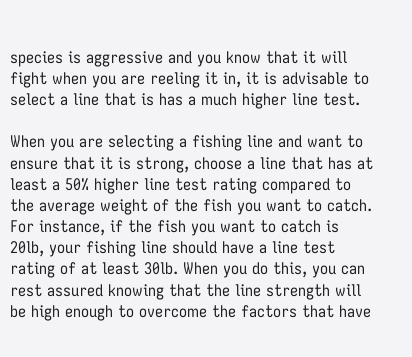species is aggressive and you know that it will fight when you are reeling it in, it is advisable to select a line that is has a much higher line test.

When you are selecting a fishing line and want to ensure that it is strong, choose a line that has at least a 50% higher line test rating compared to the average weight of the fish you want to catch. For instance, if the fish you want to catch is 20lb, your fishing line should have a line test rating of at least 30lb. When you do this, you can rest assured knowing that the line strength will be high enough to overcome the factors that have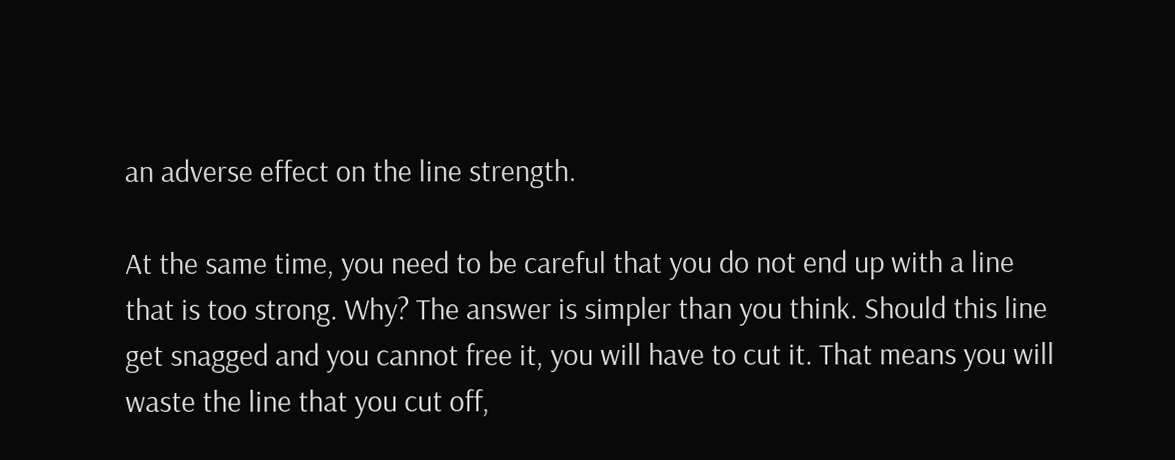an adverse effect on the line strength.

At the same time, you need to be careful that you do not end up with a line that is too strong. Why? The answer is simpler than you think. Should this line get snagged and you cannot free it, you will have to cut it. That means you will waste the line that you cut off,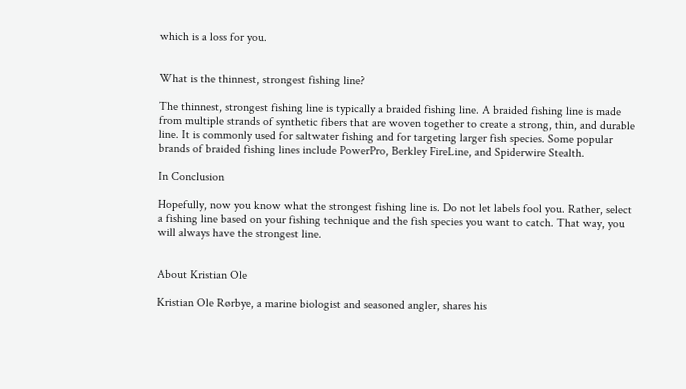which is a loss for you.


What is the thinnest, strongest fishing line?

The thinnest, strongest fishing line is typically a braided fishing line. A braided fishing line is made from multiple strands of synthetic fibers that are woven together to create a strong, thin, and durable line. It is commonly used for saltwater fishing and for targeting larger fish species. Some popular brands of braided fishing lines include PowerPro, Berkley FireLine, and Spiderwire Stealth.

In Conclusion

Hopefully, now you know what the strongest fishing line is. Do not let labels fool you. Rather, select a fishing line based on your fishing technique and the fish species you want to catch. That way, you will always have the strongest line.


About Kristian Ole

Kristian Ole Rørbye, a marine biologist and seasoned angler, shares his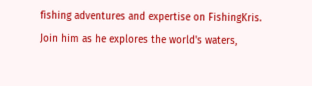fishing adventures and expertise on FishingKris. Join him as he explores the world's waters,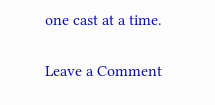one cast at a time.

Leave a Comment